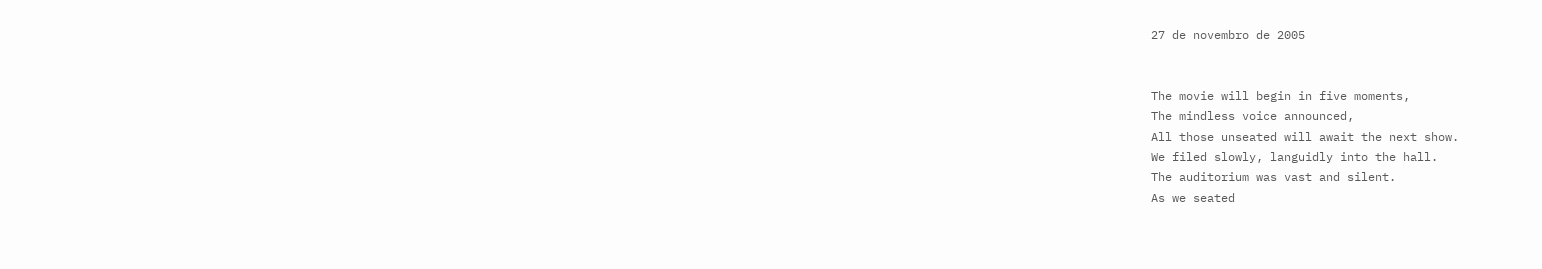27 de novembro de 2005


The movie will begin in five moments,
The mindless voice announced,
All those unseated will await the next show.
We filed slowly, languidly into the hall.
The auditorium was vast and silent.
As we seated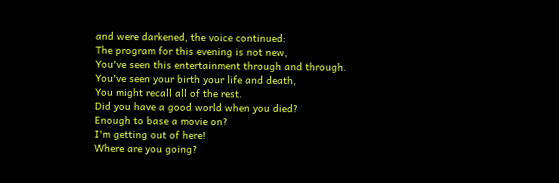and were darkened, the voice continued:
The program for this evening is not new,
You've seen this entertainment through and through.
You've seen your birth your life and death,
You might recall all of the rest.
Did you have a good world when you died?
Enough to base a movie on?
I'm getting out of here!
Where are you going?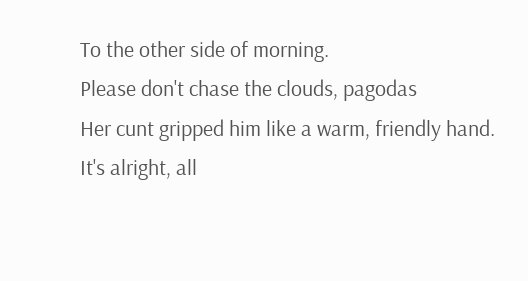To the other side of morning.
Please don't chase the clouds, pagodas
Her cunt gripped him like a warm, friendly hand.
It's alright, all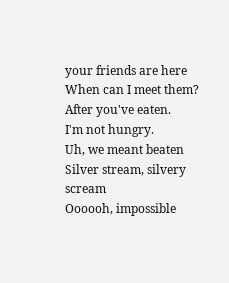your friends are here
When can I meet them?
After you've eaten.
I'm not hungry.
Uh, we meant beaten
Silver stream, silvery scream
Oooooh, impossible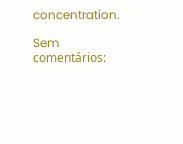concentration.

Sem comentários: